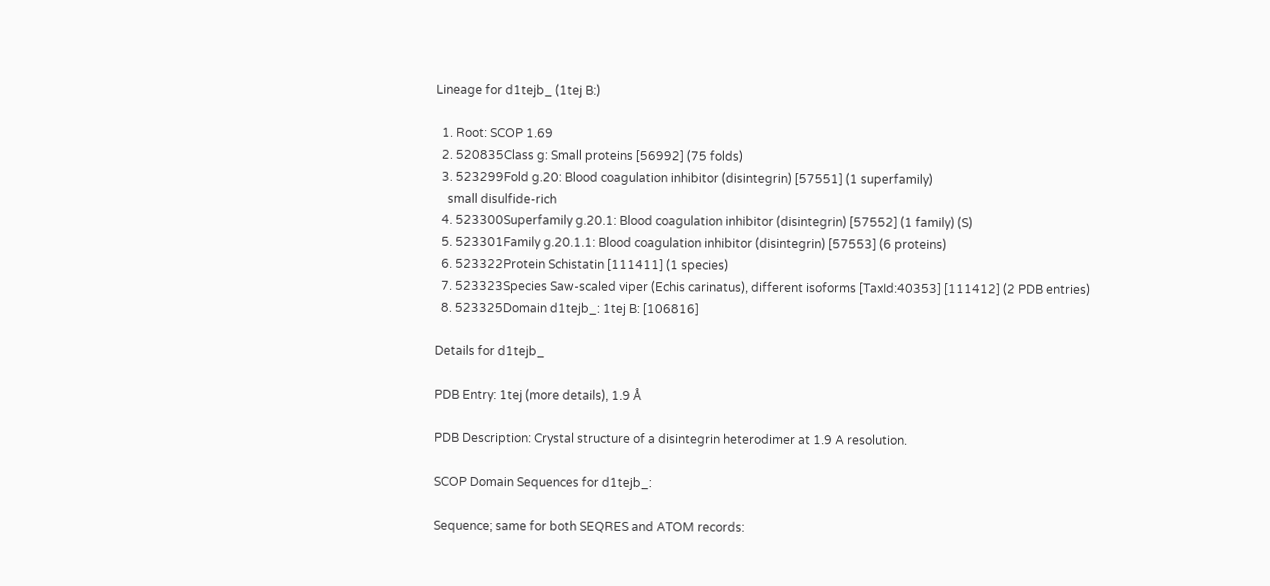Lineage for d1tejb_ (1tej B:)

  1. Root: SCOP 1.69
  2. 520835Class g: Small proteins [56992] (75 folds)
  3. 523299Fold g.20: Blood coagulation inhibitor (disintegrin) [57551] (1 superfamily)
    small disulfide-rich
  4. 523300Superfamily g.20.1: Blood coagulation inhibitor (disintegrin) [57552] (1 family) (S)
  5. 523301Family g.20.1.1: Blood coagulation inhibitor (disintegrin) [57553] (6 proteins)
  6. 523322Protein Schistatin [111411] (1 species)
  7. 523323Species Saw-scaled viper (Echis carinatus), different isoforms [TaxId:40353] [111412] (2 PDB entries)
  8. 523325Domain d1tejb_: 1tej B: [106816]

Details for d1tejb_

PDB Entry: 1tej (more details), 1.9 Å

PDB Description: Crystal structure of a disintegrin heterodimer at 1.9 A resolution.

SCOP Domain Sequences for d1tejb_:

Sequence; same for both SEQRES and ATOM records: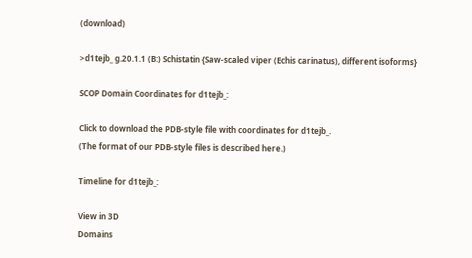(download)

>d1tejb_ g.20.1.1 (B:) Schistatin {Saw-scaled viper (Echis carinatus), different isoforms}

SCOP Domain Coordinates for d1tejb_:

Click to download the PDB-style file with coordinates for d1tejb_.
(The format of our PDB-style files is described here.)

Timeline for d1tejb_:

View in 3D
Domains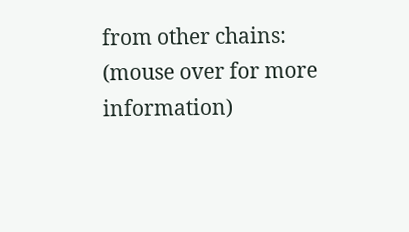from other chains:
(mouse over for more information)